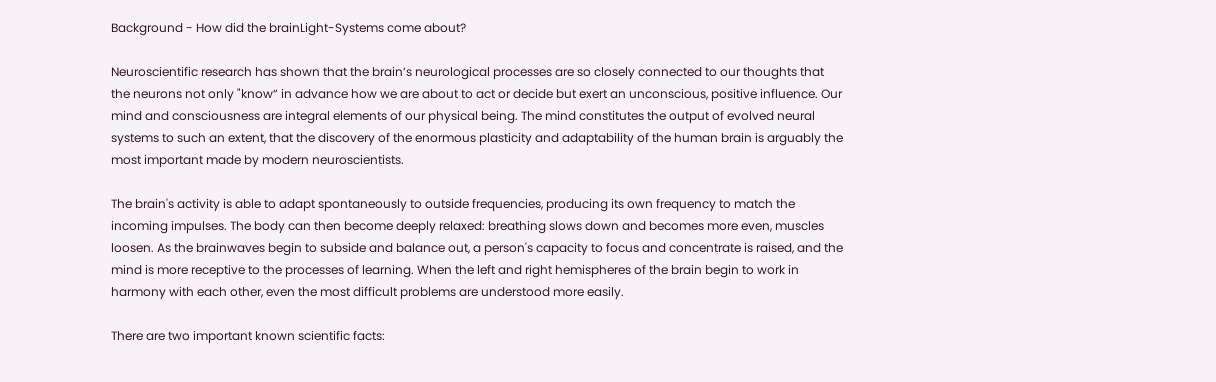Background - How did the brainLight-Systems come about?

Neuroscientific research has shown that the brain’s neurological processes are so closely connected to our thoughts that the neurons not only "know“ in advance how we are about to act or decide but exert an unconscious, positive influence. Our mind and consciousness are integral elements of our physical being. The mind constitutes the output of evolved neural systems to such an extent, that the discovery of the enormous plasticity and adaptability of the human brain is arguably the most important made by modern neuroscientists.

The brain's activity is able to adapt spontaneously to outside frequencies, producing its own frequency to match the incoming impulses. The body can then become deeply relaxed: breathing slows down and becomes more even, muscles loosen. As the brainwaves begin to subside and balance out, a person's capacity to focus and concentrate is raised, and the mind is more receptive to the processes of learning. When the left and right hemispheres of the brain begin to work in harmony with each other, even the most difficult problems are understood more easily.

There are two important known scientific facts: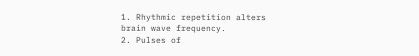1. Rhythmic repetition alters brain wave frequency.
2. Pulses of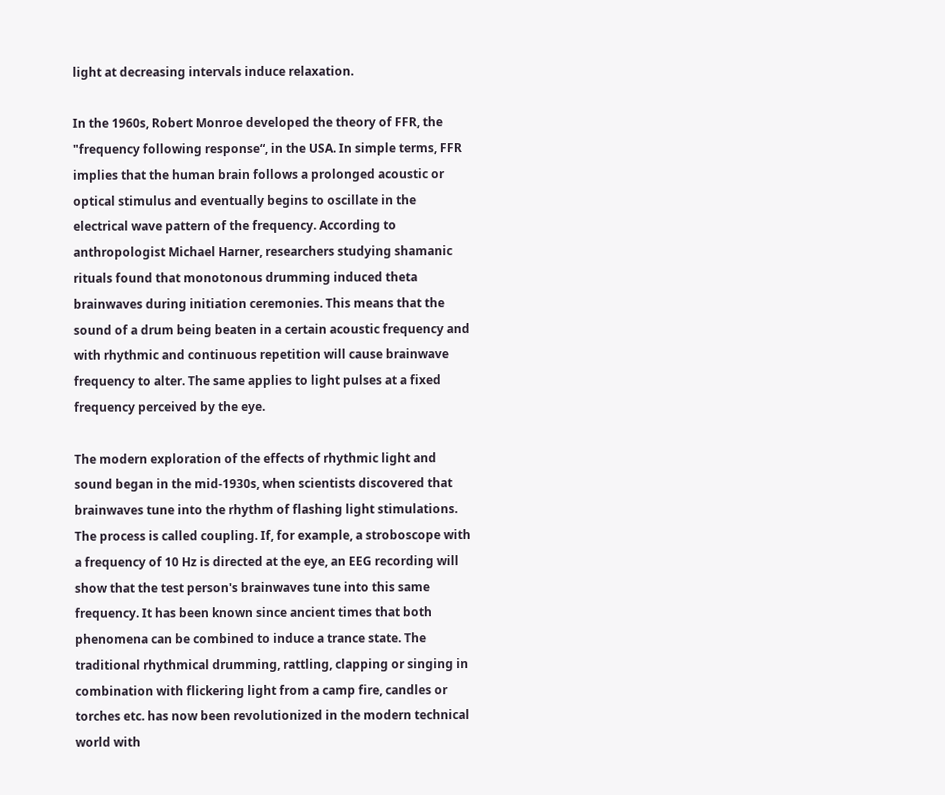light at decreasing intervals induce relaxation.

In the 1960s, Robert Monroe developed the theory of FFR, the "frequency following response“, in the USA. In simple terms, FFR implies that the human brain follows a prolonged acoustic or optical stimulus and eventually begins to oscillate in the electrical wave pattern of the frequency. According to anthropologist Michael Harner, researchers studying shamanic rituals found that monotonous drumming induced theta brainwaves during initiation ceremonies. This means that the sound of a drum being beaten in a certain acoustic frequency and with rhythmic and continuous repetition will cause brainwave frequency to alter. The same applies to light pulses at a fixed frequency perceived by the eye.

The modern exploration of the effects of rhythmic light and sound began in the mid-1930s, when scientists discovered that brainwaves tune into the rhythm of flashing light stimulations. The process is called coupling. If, for example, a stroboscope with a frequency of 10 Hz is directed at the eye, an EEG recording will show that the test person's brainwaves tune into this same frequency. It has been known since ancient times that both phenomena can be combined to induce a trance state. The traditional rhythmical drumming, rattling, clapping or singing in combination with flickering light from a camp fire, candles or torches etc. has now been revolutionized in the modern technical world with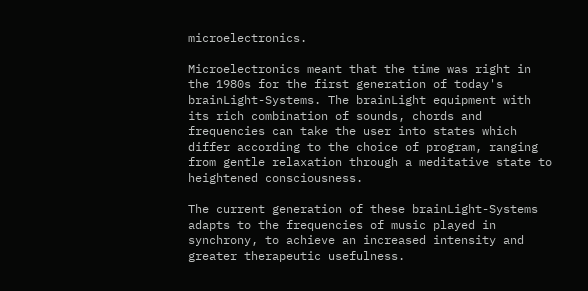microelectronics.

Microelectronics meant that the time was right in the 1980s for the first generation of today's brainLight-Systems. The brainLight equipment with its rich combination of sounds, chords and frequencies can take the user into states which differ according to the choice of program, ranging from gentle relaxation through a meditative state to heightened consciousness.

The current generation of these brainLight-Systems adapts to the frequencies of music played in synchrony, to achieve an increased intensity and greater therapeutic usefulness.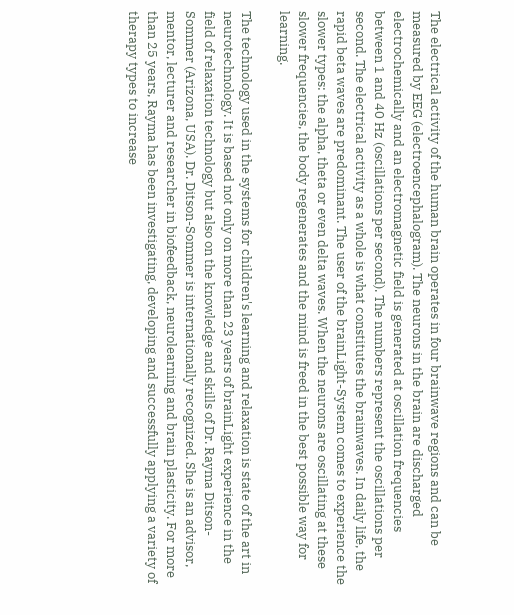The electrical activity of the human brain operates in four brainwave regions and can be measured by EEG (electroencephalogram). The neurons in the brain are discharged electrochemically and an electromagnetic field is generated at oscillation frequencies between 1 and 40 Hz (oscillations per second). The numbers represent the oscillations per second. The electrical activity as a whole is what constitutes the brainwaves. In daily life, the rapid beta waves are predominant. The user of the brainLight-System comes to experience the slower types: the alpha, theta or even delta waves. When the neurons are oscillating at these slower frequencies, the body regenerates and the mind is freed in the best possible way for learning.

The technology used in the systems for children's learning and relaxation is state of the art in neurotechnology. It is based not only on more than 23 years of brainLight experience in the field of relaxation technology but also on the knowledge and skills of Dr. Rayma Ditson-Sommer (Arizona, USA). Dr. Ditson-Sommer is internationally recognized. She is an advisor, mentor, lecturer and researcher in biofeedback, neurolearning and brain plasticity. For more than 25 years, Rayma has been investigating, developing and successfully applying a variety of therapy types to increase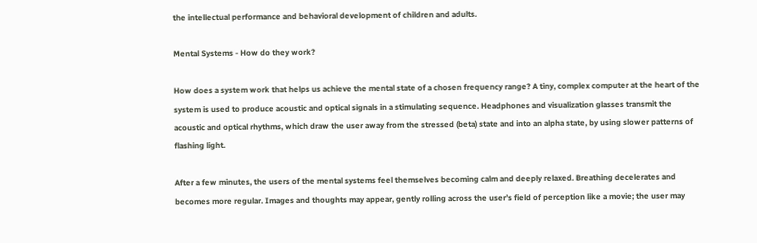the intellectual performance and behavioral development of children and adults.

Mental Systems - How do they work?

How does a system work that helps us achieve the mental state of a chosen frequency range? A tiny, complex computer at the heart of the system is used to produce acoustic and optical signals in a stimulating sequence. Headphones and visualization glasses transmit the acoustic and optical rhythms, which draw the user away from the stressed (beta) state and into an alpha state, by using slower patterns of flashing light.

After a few minutes, the users of the mental systems feel themselves becoming calm and deeply relaxed. Breathing decelerates and becomes more regular. Images and thoughts may appear, gently rolling across the user’s field of perception like a movie; the user may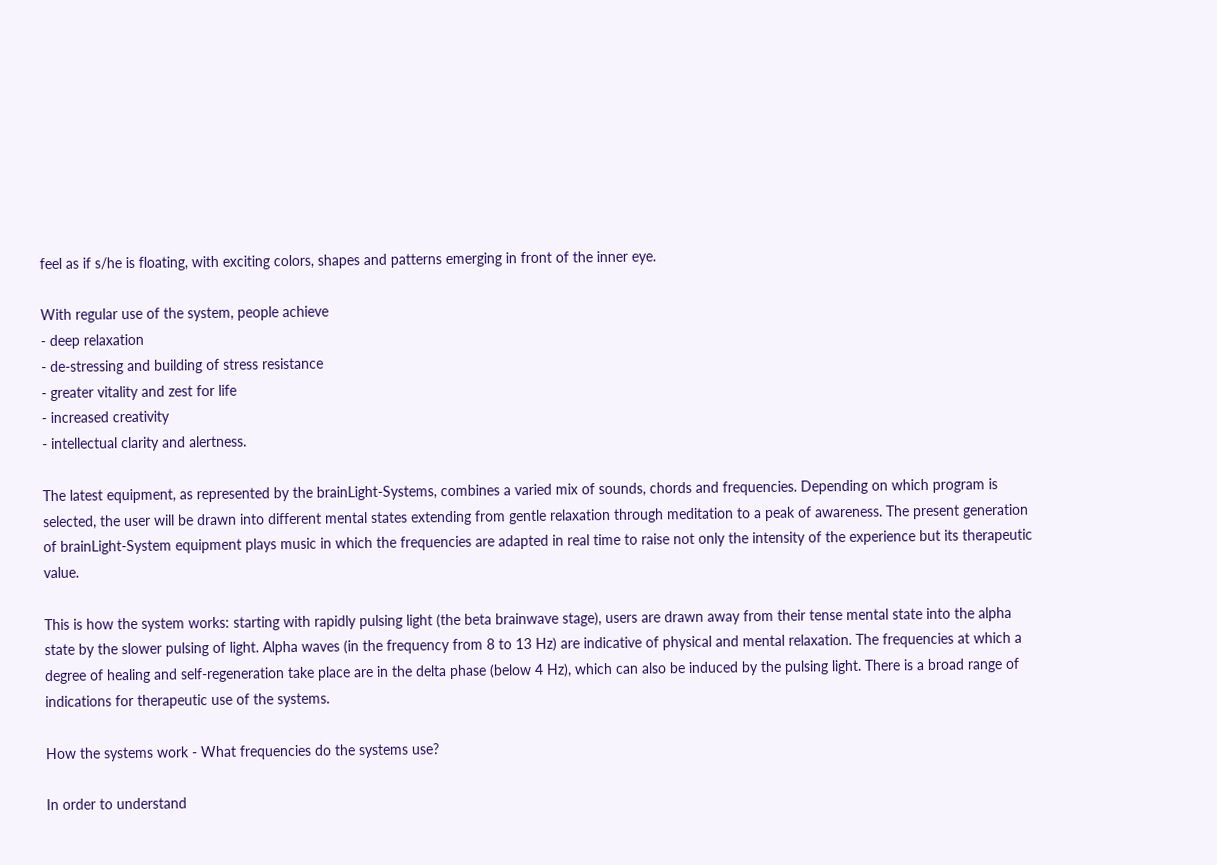feel as if s/he is floating, with exciting colors, shapes and patterns emerging in front of the inner eye.

With regular use of the system, people achieve
- deep relaxation
- de-stressing and building of stress resistance
- greater vitality and zest for life
- increased creativity
- intellectual clarity and alertness.

The latest equipment, as represented by the brainLight-Systems, combines a varied mix of sounds, chords and frequencies. Depending on which program is selected, the user will be drawn into different mental states extending from gentle relaxation through meditation to a peak of awareness. The present generation of brainLight-System equipment plays music in which the frequencies are adapted in real time to raise not only the intensity of the experience but its therapeutic value.

This is how the system works: starting with rapidly pulsing light (the beta brainwave stage), users are drawn away from their tense mental state into the alpha state by the slower pulsing of light. Alpha waves (in the frequency from 8 to 13 Hz) are indicative of physical and mental relaxation. The frequencies at which a degree of healing and self-regeneration take place are in the delta phase (below 4 Hz), which can also be induced by the pulsing light. There is a broad range of indications for therapeutic use of the systems.

How the systems work - What frequencies do the systems use?

In order to understand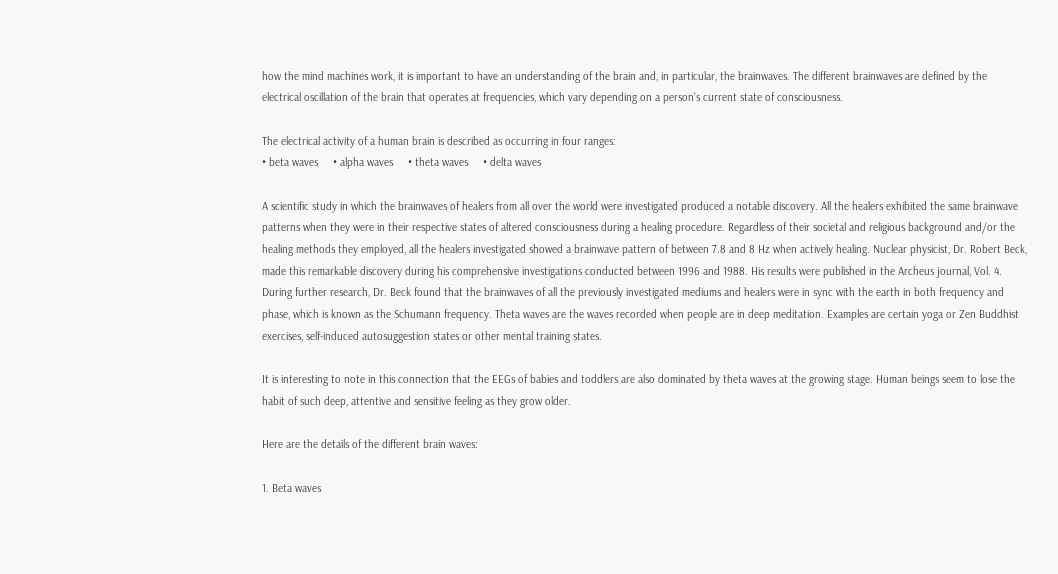how the mind machines work, it is important to have an understanding of the brain and, in particular, the brainwaves. The different brainwaves are defined by the electrical oscillation of the brain that operates at frequencies, which vary depending on a person's current state of consciousness.

The electrical activity of a human brain is described as occurring in four ranges:
• beta waves     • alpha waves     • theta waves     • delta waves

A scientific study in which the brainwaves of healers from all over the world were investigated produced a notable discovery. All the healers exhibited the same brainwave patterns when they were in their respective states of altered consciousness during a healing procedure. Regardless of their societal and religious background and/or the healing methods they employed, all the healers investigated showed a brainwave pattern of between 7.8 and 8 Hz when actively healing. Nuclear physicist, Dr. Robert Beck, made this remarkable discovery during his comprehensive investigations conducted between 1996 and 1988. His results were published in the Archeus journal, Vol. 4. During further research, Dr. Beck found that the brainwaves of all the previously investigated mediums and healers were in sync with the earth in both frequency and phase, which is known as the Schumann frequency. Theta waves are the waves recorded when people are in deep meditation. Examples are certain yoga or Zen Buddhist exercises, self-induced autosuggestion states or other mental training states.

It is interesting to note in this connection that the EEGs of babies and toddlers are also dominated by theta waves at the growing stage. Human beings seem to lose the habit of such deep, attentive and sensitive feeling as they grow older.

Here are the details of the different brain waves:

1. Beta waves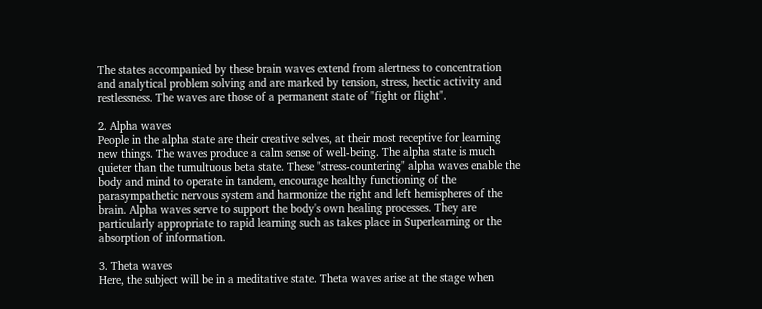The states accompanied by these brain waves extend from alertness to concentration and analytical problem solving and are marked by tension, stress, hectic activity and restlessness. The waves are those of a permanent state of "fight or flight".

2. Alpha waves
People in the alpha state are their creative selves, at their most receptive for learning new things. The waves produce a calm sense of well-being. The alpha state is much quieter than the tumultuous beta state. These "stress-countering" alpha waves enable the body and mind to operate in tandem, encourage healthy functioning of the parasympathetic nervous system and harmonize the right and left hemispheres of the brain. Alpha waves serve to support the body's own healing processes. They are particularly appropriate to rapid learning such as takes place in Superlearning or the absorption of information.

3. Theta waves
Here, the subject will be in a meditative state. Theta waves arise at the stage when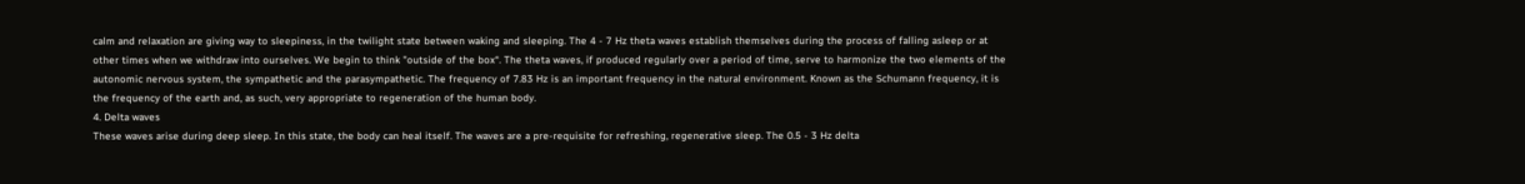calm and relaxation are giving way to sleepiness, in the twilight state between waking and sleeping. The 4 - 7 Hz theta waves establish themselves during the process of falling asleep or at other times when we withdraw into ourselves. We begin to think "outside of the box“. The theta waves, if produced regularly over a period of time, serve to harmonize the two elements of the autonomic nervous system, the sympathetic and the parasympathetic. The frequency of 7.83 Hz is an important frequency in the natural environment. Known as the Schumann frequency, it is the frequency of the earth and, as such, very appropriate to regeneration of the human body.
4. Delta waves
These waves arise during deep sleep. In this state, the body can heal itself. The waves are a pre-requisite for refreshing, regenerative sleep. The 0.5 - 3 Hz delta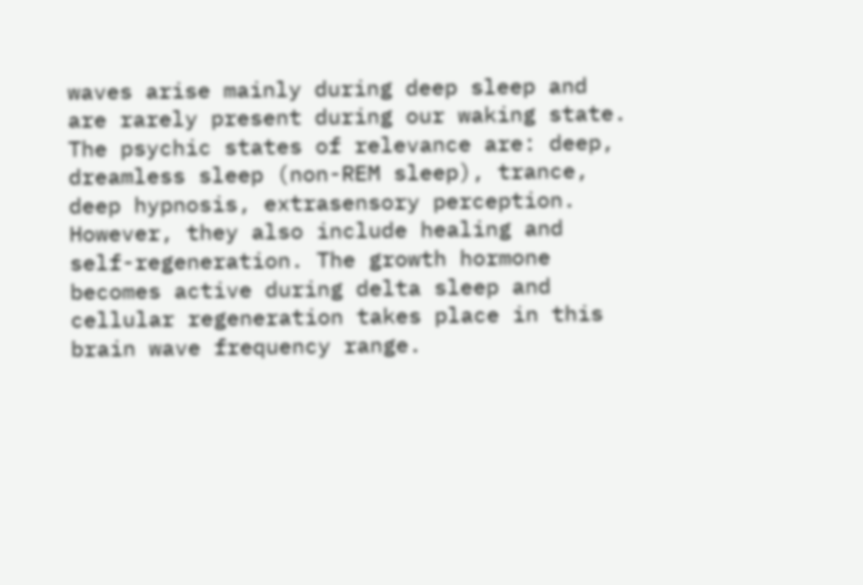waves arise mainly during deep sleep and are rarely present during our waking state. The psychic states of relevance are: deep, dreamless sleep (non-REM sleep), trance, deep hypnosis, extrasensory perception. However, they also include healing and self-regeneration. The growth hormone becomes active during delta sleep and cellular regeneration takes place in this brain wave frequency range.